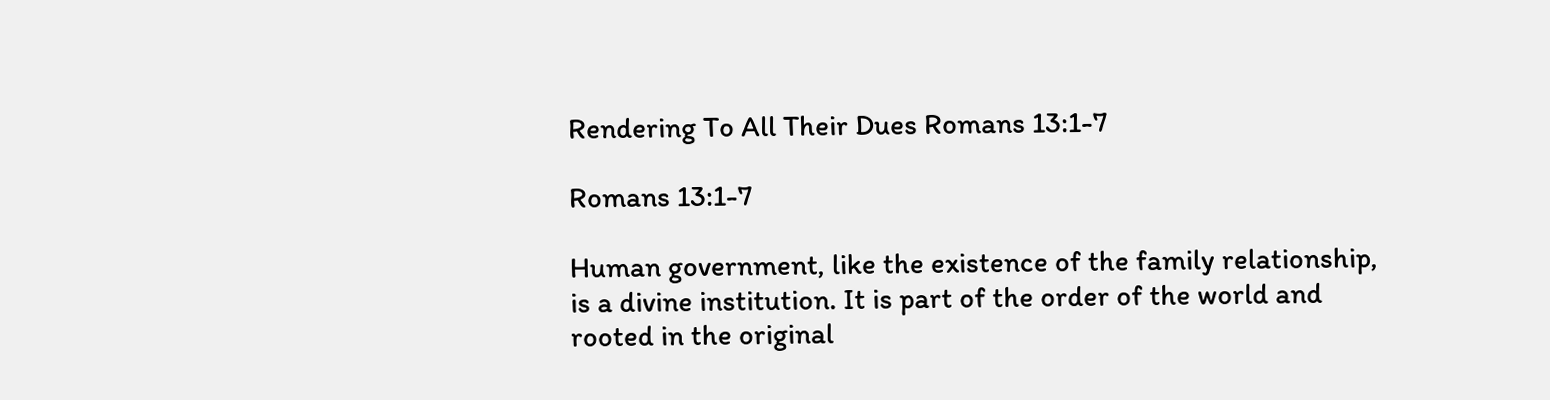Rendering To All Their Dues Romans 13:1-7

Romans 13:1-7

Human government, like the existence of the family relationship, is a divine institution. It is part of the order of the world and rooted in the original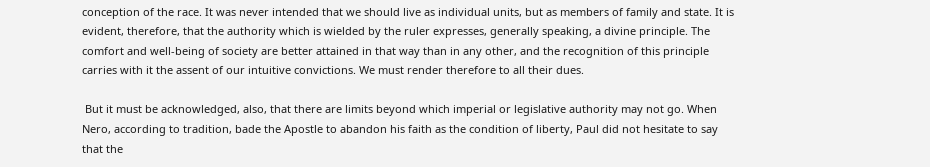conception of the race. It was never intended that we should live as individual units, but as members of family and state. It is evident, therefore, that the authority which is wielded by the ruler expresses, generally speaking, a divine principle. The comfort and well-being of society are better attained in that way than in any other, and the recognition of this principle carries with it the assent of our intuitive convictions. We must render therefore to all their dues.

 But it must be acknowledged, also, that there are limits beyond which imperial or legislative authority may not go. When Nero, according to tradition, bade the Apostle to abandon his faith as the condition of liberty, Paul did not hesitate to say that the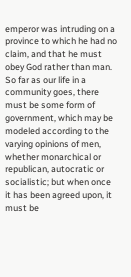emperor was intruding on a province to which he had no claim, and that he must obey God rather than man. So far as our life in a community goes, there must be some form of government, which may be modeled according to the varying opinions of men, whether monarchical or republican, autocratic or socialistic; but when once it has been agreed upon, it must be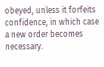obeyed, unless it forfeits confidence, in which case a new order becomes necessary.